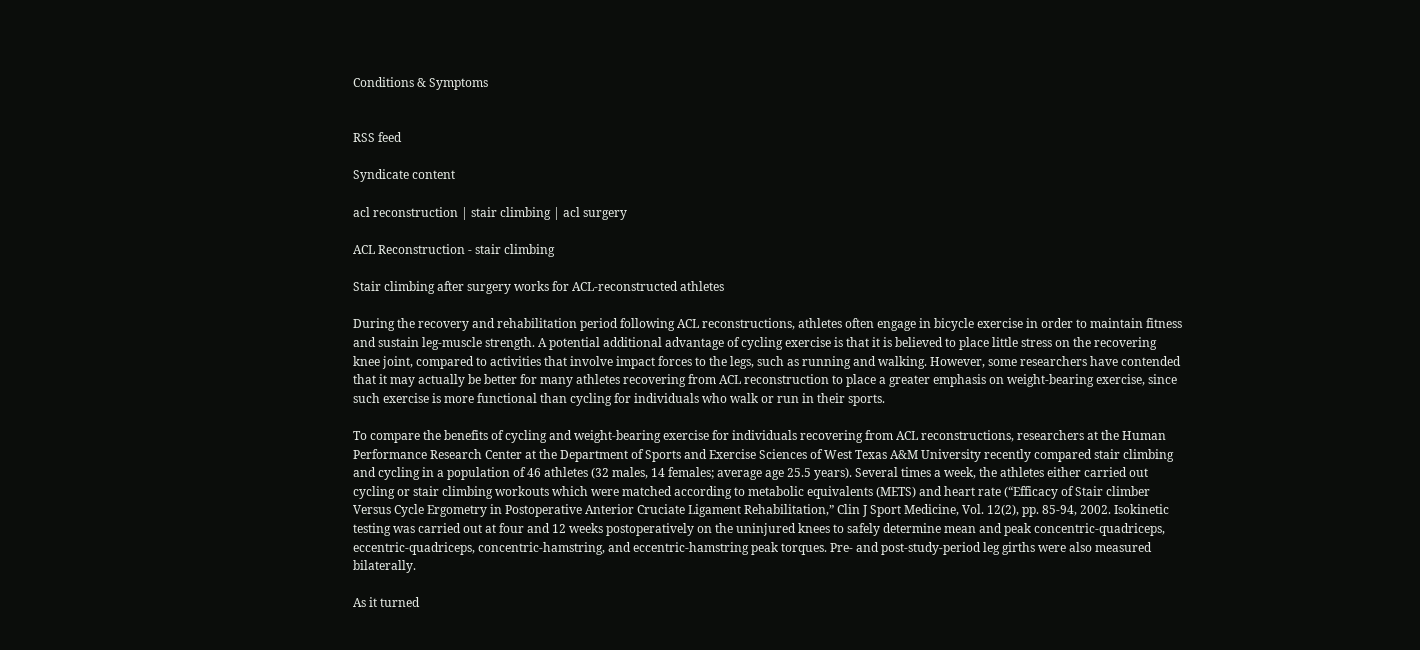Conditions & Symptoms


RSS feed

Syndicate content

acl reconstruction | stair climbing | acl surgery

ACL Reconstruction - stair climbing

Stair climbing after surgery works for ACL-reconstructed athletes

During the recovery and rehabilitation period following ACL reconstructions, athletes often engage in bicycle exercise in order to maintain fitness and sustain leg-muscle strength. A potential additional advantage of cycling exercise is that it is believed to place little stress on the recovering knee joint, compared to activities that involve impact forces to the legs, such as running and walking. However, some researchers have contended that it may actually be better for many athletes recovering from ACL reconstruction to place a greater emphasis on weight-bearing exercise, since such exercise is more functional than cycling for individuals who walk or run in their sports.

To compare the benefits of cycling and weight-bearing exercise for individuals recovering from ACL reconstructions, researchers at the Human Performance Research Center at the Department of Sports and Exercise Sciences of West Texas A&M University recently compared stair climbing and cycling in a population of 46 athletes (32 males, 14 females; average age 25.5 years). Several times a week, the athletes either carried out cycling or stair climbing workouts which were matched according to metabolic equivalents (METS) and heart rate (“Efficacy of Stair climber Versus Cycle Ergometry in Postoperative Anterior Cruciate Ligament Rehabilitation,” Clin J Sport Medicine, Vol. 12(2), pp. 85-94, 2002. Isokinetic testing was carried out at four and 12 weeks postoperatively on the uninjured knees to safely determine mean and peak concentric-quadriceps, eccentric-quadriceps, concentric-hamstring, and eccentric-hamstring peak torques. Pre- and post-study-period leg girths were also measured bilaterally.

As it turned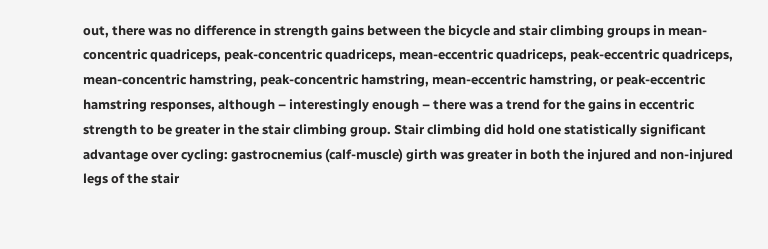out, there was no difference in strength gains between the bicycle and stair climbing groups in mean-concentric quadriceps, peak-concentric quadriceps, mean-eccentric quadriceps, peak-eccentric quadriceps, mean-concentric hamstring, peak-concentric hamstring, mean-eccentric hamstring, or peak-eccentric hamstring responses, although – interestingly enough – there was a trend for the gains in eccentric strength to be greater in the stair climbing group. Stair climbing did hold one statistically significant advantage over cycling: gastrocnemius (calf-muscle) girth was greater in both the injured and non-injured legs of the stair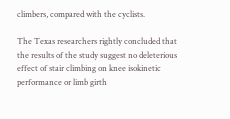climbers, compared with the cyclists.

The Texas researchers rightly concluded that the results of the study suggest no deleterious effect of stair climbing on knee isokinetic performance or limb girth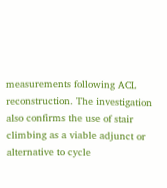measurements following ACL reconstruction. The investigation also confirms the use of stair climbing as a viable adjunct or alternative to cycle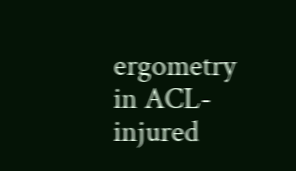ergometry in ACL-injured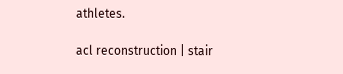athletes.

acl reconstruction | stair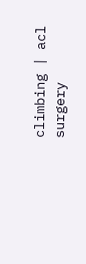climbing | acl surgery